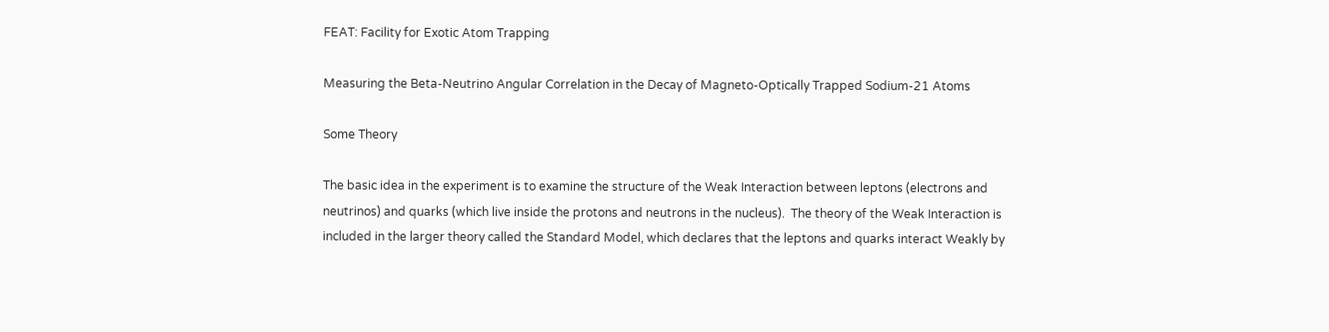FEAT: Facility for Exotic Atom Trapping

Measuring the Beta-Neutrino Angular Correlation in the Decay of Magneto-Optically Trapped Sodium-21 Atoms

Some Theory

The basic idea in the experiment is to examine the structure of the Weak Interaction between leptons (electrons and neutrinos) and quarks (which live inside the protons and neutrons in the nucleus).  The theory of the Weak Interaction is included in the larger theory called the Standard Model, which declares that the leptons and quarks interact Weakly by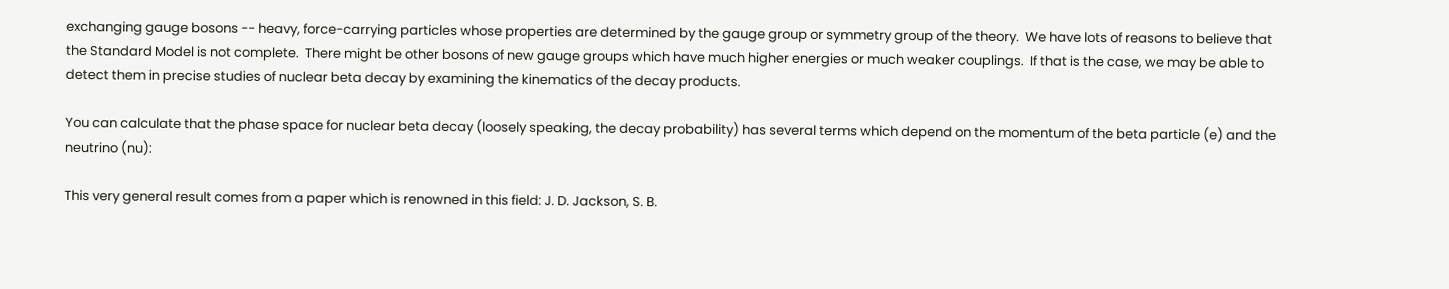exchanging gauge bosons -- heavy, force-carrying particles whose properties are determined by the gauge group or symmetry group of the theory.  We have lots of reasons to believe that the Standard Model is not complete.  There might be other bosons of new gauge groups which have much higher energies or much weaker couplings.  If that is the case, we may be able to detect them in precise studies of nuclear beta decay by examining the kinematics of the decay products.

You can calculate that the phase space for nuclear beta decay (loosely speaking, the decay probability) has several terms which depend on the momentum of the beta particle (e) and the neutrino (nu):

This very general result comes from a paper which is renowned in this field: J. D. Jackson, S. B.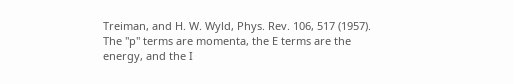Treiman, and H. W. Wyld, Phys. Rev. 106, 517 (1957).  The "p" terms are momenta, the E terms are the energy, and the I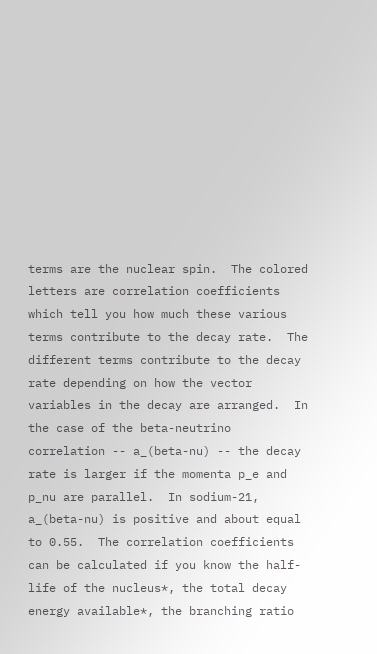terms are the nuclear spin.  The colored letters are correlation coefficients which tell you how much these various terms contribute to the decay rate.  The different terms contribute to the decay rate depending on how the vector variables in the decay are arranged.  In the case of the beta-neutrino correlation -- a_(beta-nu) -- the decay rate is larger if the momenta p_e and p_nu are parallel.  In sodium-21, a_(beta-nu) is positive and about equal to 0.55.  The correlation coefficients can be calculated if you know the half-life of the nucleus*, the total decay energy available*, the branching ratio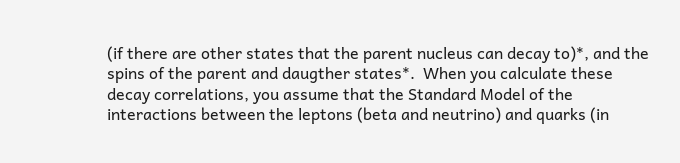(if there are other states that the parent nucleus can decay to)*, and the spins of the parent and daugther states*.  When you calculate these decay correlations, you assume that the Standard Model of the interactions between the leptons (beta and neutrino) and quarks (in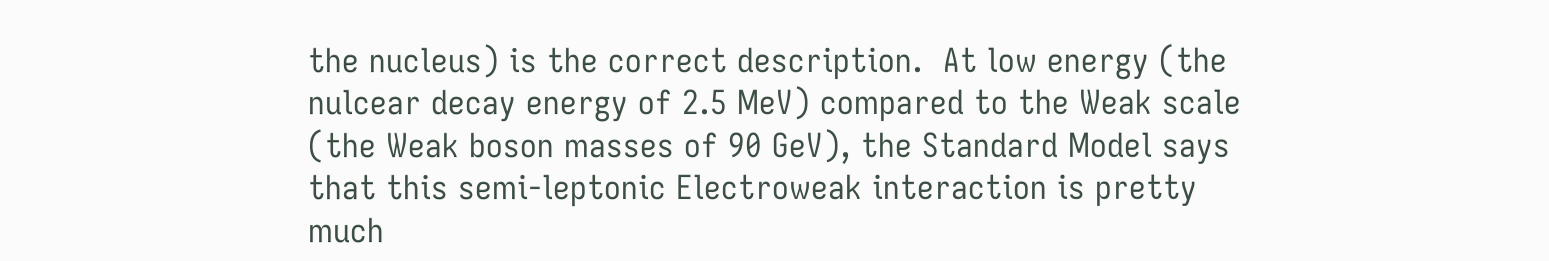the nucleus) is the correct description.  At low energy (the nulcear decay energy of 2.5 MeV) compared to the Weak scale (the Weak boson masses of 90 GeV), the Standard Model says that this semi-leptonic Electroweak interaction is pretty much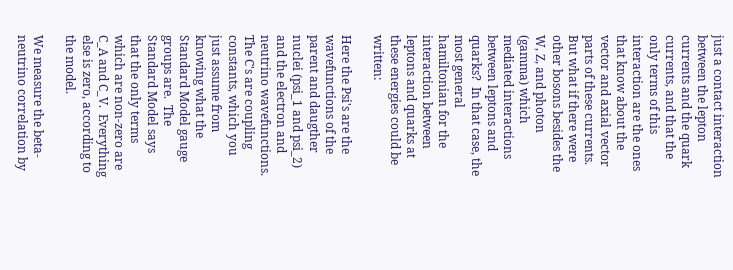just a contact interaction between the lepton currents and the quark currents, and that the only terms of this interaction are the ones that know about the vector and axial vector parts of these currents.  But what if there were other bosons besides the W, Z, and photon (gamma) which mediated interactions between leptons and quarks?  In that case, the most general hamiltonian for the interaction between leptons and quarks at these energies could be written:

Here the Psi's are the wavefunctions of the parent and daugther nuclei (psi_1 and psi_2) and the electron and neutrino wavefunctions.  The C's are coupling constants, which you just assume from knowing what the Standard Model gauge groups are.  The Standard Model says that the only terms which are non-zero are C_A and C_V.  Everything else is zero, according to the model.

We measure the beta-neutrino correlation by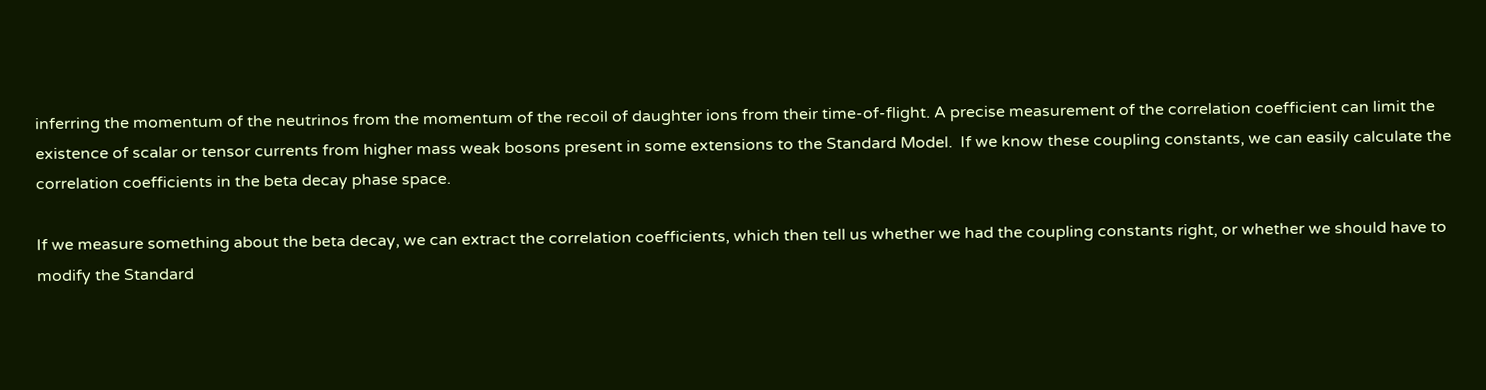inferring the momentum of the neutrinos from the momentum of the recoil of daughter ions from their time-of-flight. A precise measurement of the correlation coefficient can limit the existence of scalar or tensor currents from higher mass weak bosons present in some extensions to the Standard Model.  If we know these coupling constants, we can easily calculate the correlation coefficients in the beta decay phase space.

If we measure something about the beta decay, we can extract the correlation coefficients, which then tell us whether we had the coupling constants right, or whether we should have to modify the Standard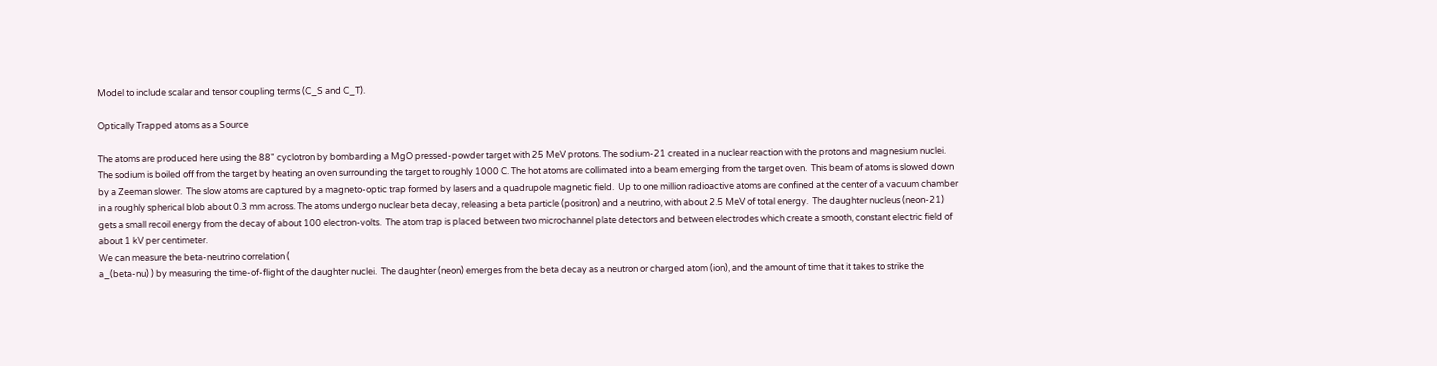Model to include scalar and tensor coupling terms (C_S and C_T).

Optically Trapped atoms as a Source

The atoms are produced here using the 88" cyclotron by bombarding a MgO pressed-powder target with 25 MeV protons. The sodium-21 created in a nuclear reaction with the protons and magnesium nuclei.  The sodium is boiled off from the target by heating an oven surrounding the target to roughly 1000 C. The hot atoms are collimated into a beam emerging from the target oven.  This beam of atoms is slowed down by a Zeeman slower.  The slow atoms are captured by a magneto-optic trap formed by lasers and a quadrupole magnetic field.  Up to one million radioactive atoms are confined at the center of a vacuum chamber in a roughly spherical blob about 0.3 mm across. The atoms undergo nuclear beta decay, releasing a beta particle (positron) and a neutrino, with about 2.5 MeV of total energy.  The daughter nucleus (neon-21) gets a small recoil energy from the decay of about 100 electron-volts.  The atom trap is placed between two microchannel plate detectors and between electrodes which create a smooth, constant electric field of about 1 kV per centimeter.
We can measure the beta-neutrino correlation (
a_(beta-nu) ) by measuring the time-of-flight of the daughter nuclei.  The daughter (neon) emerges from the beta decay as a neutron or charged atom (ion), and the amount of time that it takes to strike the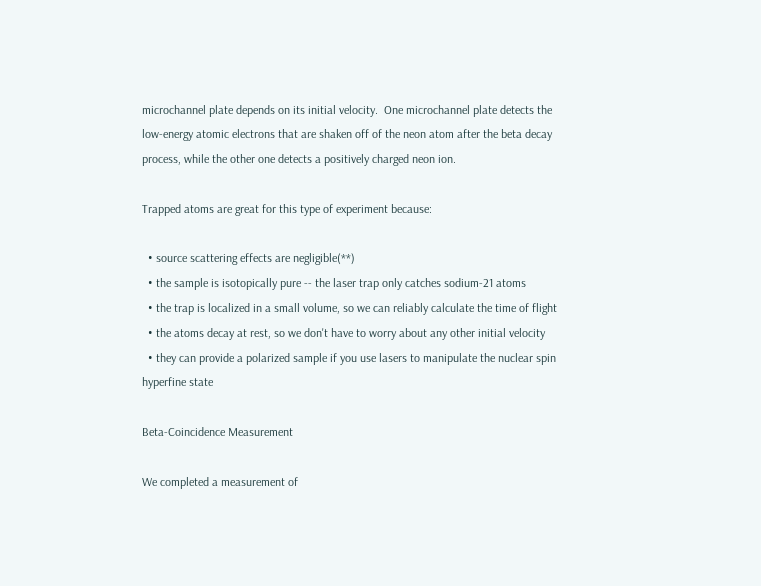microchannel plate depends on its initial velocity.  One microchannel plate detects the low-energy atomic electrons that are shaken off of the neon atom after the beta decay process, while the other one detects a positively charged neon ion.

Trapped atoms are great for this type of experiment because:

  • source scattering effects are negligible(**)
  • the sample is isotopically pure -- the laser trap only catches sodium-21 atoms
  • the trap is localized in a small volume, so we can reliably calculate the time of flight
  • the atoms decay at rest, so we don't have to worry about any other initial velocity
  • they can provide a polarized sample if you use lasers to manipulate the nuclear spin hyperfine state

Beta-Coincidence Measurement

We completed a measurement of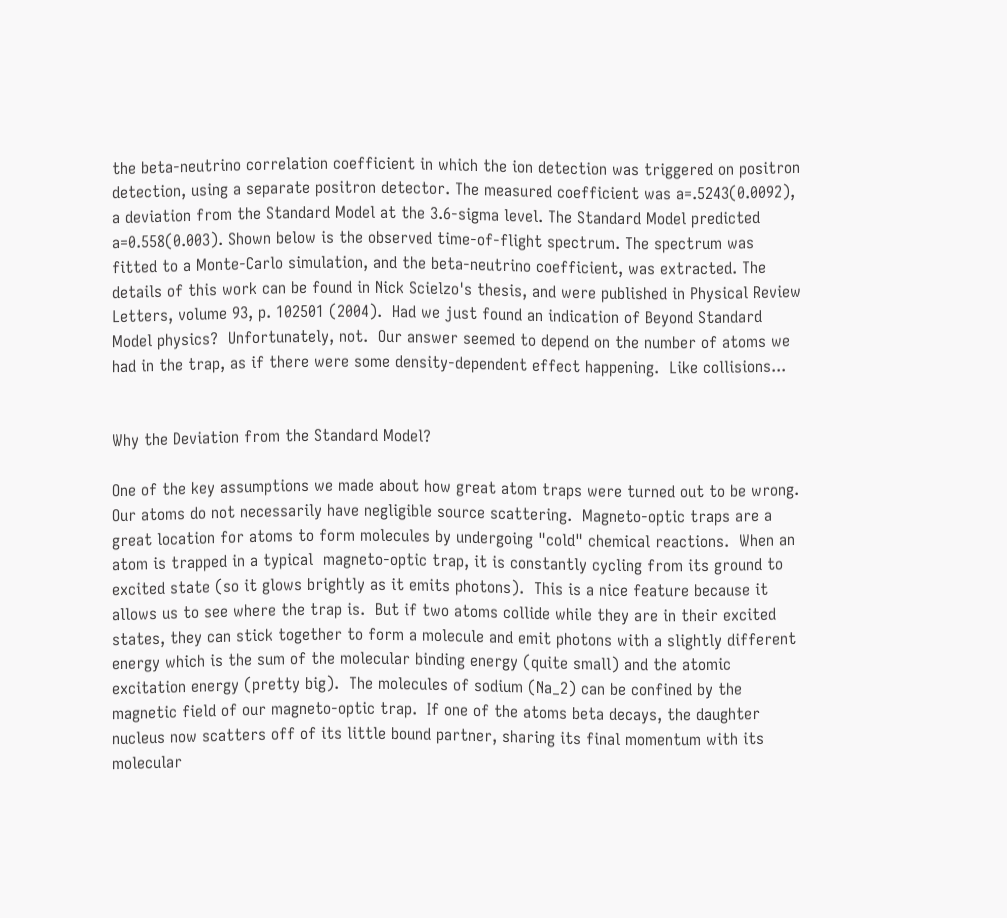the beta-neutrino correlation coefficient in which the ion detection was triggered on positron detection, using a separate positron detector. The measured coefficient was a=.5243(0.0092), a deviation from the Standard Model at the 3.6-sigma level. The Standard Model predicted a=0.558(0.003). Shown below is the observed time-of-flight spectrum. The spectrum was fitted to a Monte-Carlo simulation, and the beta-neutrino coefficient, was extracted. The details of this work can be found in Nick Scielzo's thesis, and were published in Physical Review Letters, volume 93, p. 102501 (2004).  Had we just found an indication of Beyond Standard Model physics?  Unfortunately, not.  Our answer seemed to depend on the number of atoms we had in the trap, as if there were some density-dependent effect happening.  Like collisions...


Why the Deviation from the Standard Model?

One of the key assumptions we made about how great atom traps were turned out to be wrong.  Our atoms do not necessarily have negligible source scattering.  Magneto-optic traps are a great location for atoms to form molecules by undergoing "cold" chemical reactions.  When an atom is trapped in a typical  magneto-optic trap, it is constantly cycling from its ground to excited state (so it glows brightly as it emits photons).  This is a nice feature because it allows us to see where the trap is.  But if two atoms collide while they are in their excited states, they can stick together to form a molecule and emit photons with a slightly different energy which is the sum of the molecular binding energy (quite small) and the atomic excitation energy (pretty big).  The molecules of sodium (Na_2) can be confined by the magnetic field of our magneto-optic trap.  If one of the atoms beta decays, the daughter nucleus now scatters off of its little bound partner, sharing its final momentum with its molecular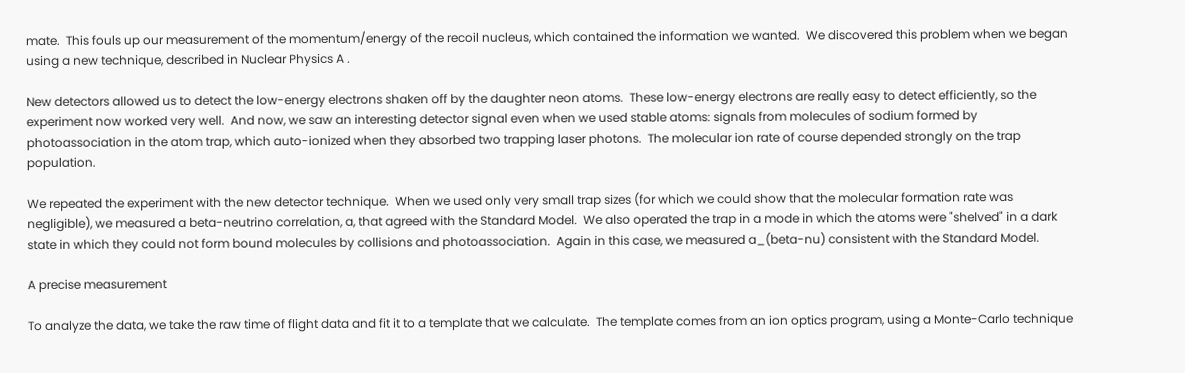mate.  This fouls up our measurement of the momentum/energy of the recoil nucleus, which contained the information we wanted.  We discovered this problem when we began using a new technique, described in Nuclear Physics A .

New detectors allowed us to detect the low-energy electrons shaken off by the daughter neon atoms.  These low-energy electrons are really easy to detect efficiently, so the experiment now worked very well.  And now, we saw an interesting detector signal even when we used stable atoms: signals from molecules of sodium formed by photoassociation in the atom trap, which auto-ionized when they absorbed two trapping laser photons.  The molecular ion rate of course depended strongly on the trap population.

We repeated the experiment with the new detector technique.  When we used only very small trap sizes (for which we could show that the molecular formation rate was negligible), we measured a beta-neutrino correlation, a, that agreed with the Standard Model.  We also operated the trap in a mode in which the atoms were "shelved" in a dark state in which they could not form bound molecules by collisions and photoassociation.  Again in this case, we measured a_(beta-nu) consistent with the Standard Model.

A precise measurement

To analyze the data, we take the raw time of flight data and fit it to a template that we calculate.  The template comes from an ion optics program, using a Monte-Carlo technique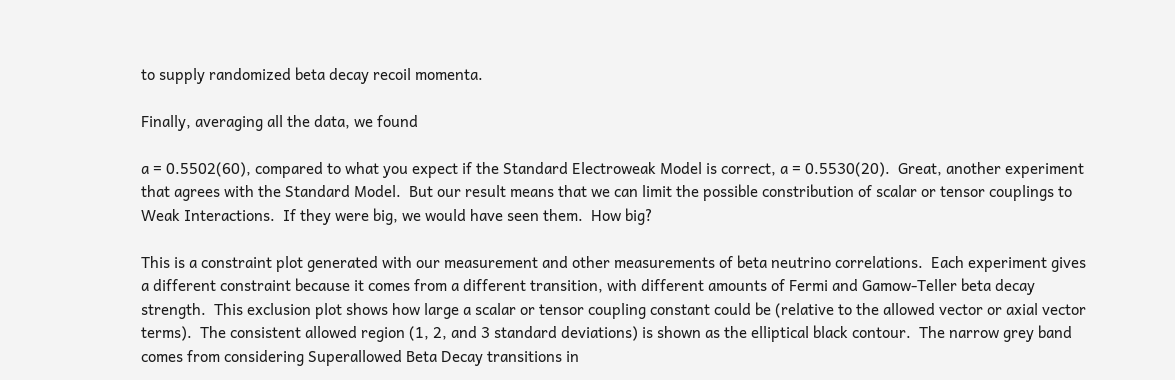to supply randomized beta decay recoil momenta.

Finally, averaging all the data, we found

a = 0.5502(60), compared to what you expect if the Standard Electroweak Model is correct, a = 0.5530(20).  Great, another experiment that agrees with the Standard Model.  But our result means that we can limit the possible constribution of scalar or tensor couplings to Weak Interactions.  If they were big, we would have seen them.  How big?

This is a constraint plot generated with our measurement and other measurements of beta neutrino correlations.  Each experiment gives a different constraint because it comes from a different transition, with different amounts of Fermi and Gamow-Teller beta decay strength.  This exclusion plot shows how large a scalar or tensor coupling constant could be (relative to the allowed vector or axial vector terms).  The consistent allowed region (1, 2, and 3 standard deviations) is shown as the elliptical black contour.  The narrow grey band comes from considering Superallowed Beta Decay transitions in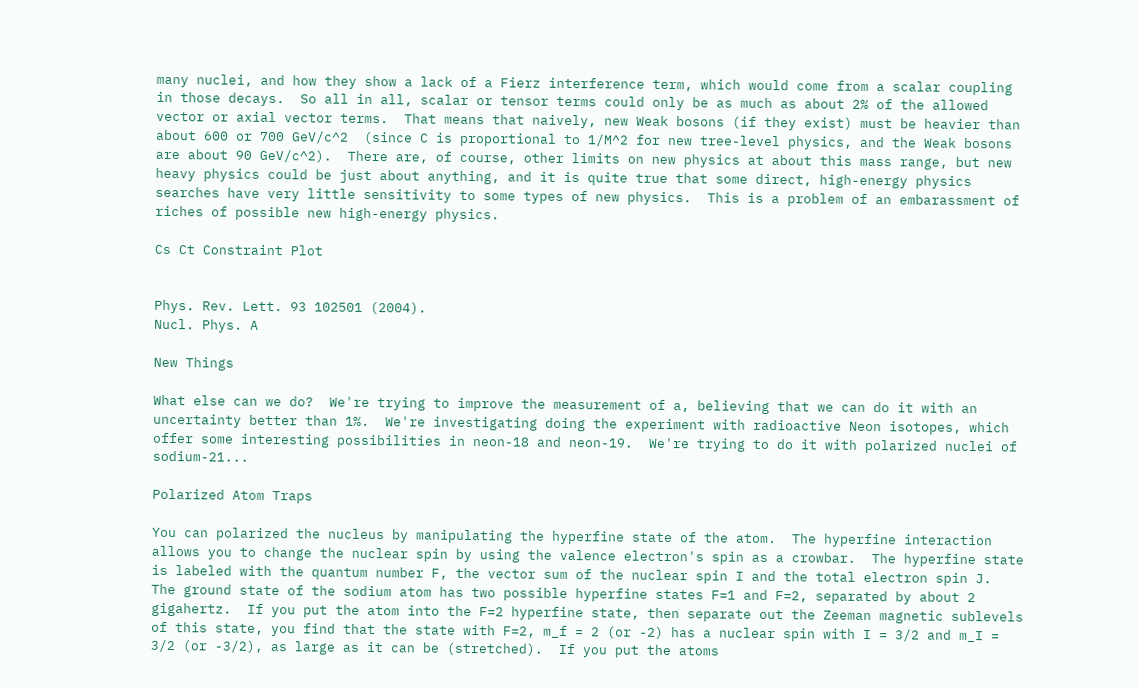many nuclei, and how they show a lack of a Fierz interference term, which would come from a scalar coupling in those decays.  So all in all, scalar or tensor terms could only be as much as about 2% of the allowed vector or axial vector terms.  That means that naively, new Weak bosons (if they exist) must be heavier than about 600 or 700 GeV/c^2  (since C is proportional to 1/M^2 for new tree-level physics, and the Weak bosons are about 90 GeV/c^2).  There are, of course, other limits on new physics at about this mass range, but new heavy physics could be just about anything, and it is quite true that some direct, high-energy physics searches have very little sensitivity to some types of new physics.  This is a problem of an embarassment of riches of possible new high-energy physics.

Cs Ct Constraint Plot


Phys. Rev. Lett. 93 102501 (2004).
Nucl. Phys. A

New Things

What else can we do?  We're trying to improve the measurement of a, believing that we can do it with an uncertainty better than 1%.  We're investigating doing the experiment with radioactive Neon isotopes, which offer some interesting possibilities in neon-18 and neon-19.  We're trying to do it with polarized nuclei of sodium-21...

Polarized Atom Traps

You can polarized the nucleus by manipulating the hyperfine state of the atom.  The hyperfine interaction allows you to change the nuclear spin by using the valence electron's spin as a crowbar.  The hyperfine state is labeled with the quantum number F, the vector sum of the nuclear spin I and the total electron spin J.  The ground state of the sodium atom has two possible hyperfine states F=1 and F=2, separated by about 2 gigahertz.  If you put the atom into the F=2 hyperfine state, then separate out the Zeeman magnetic sublevels of this state, you find that the state with F=2, m_f = 2 (or -2) has a nuclear spin with I = 3/2 and m_I = 3/2 (or -3/2), as large as it can be (stretched).  If you put the atoms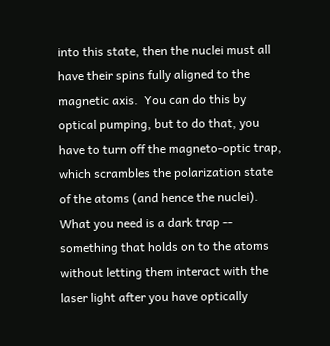into this state, then the nuclei must all have their spins fully aligned to the magnetic axis.  You can do this by optical pumping, but to do that, you have to turn off the magneto-optic trap, which scrambles the polarization state of the atoms (and hence the nuclei).  What you need is a dark trap -- something that holds on to the atoms without letting them interact with the laser light after you have optically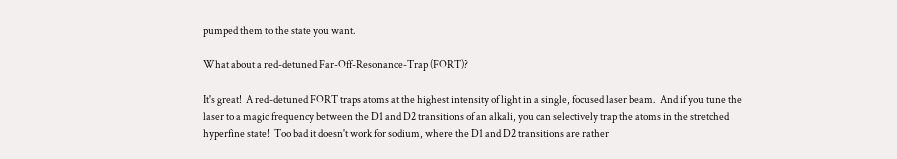pumped them to the state you want.

What about a red-detuned Far-Off-Resonance-Trap (FORT)?

It's great!  A red-detuned FORT traps atoms at the highest intensity of light in a single, focused laser beam.  And if you tune the laser to a magic frequency between the D1 and D2 transitions of an alkali, you can selectively trap the atoms in the stretched hyperfine state!  Too bad it doesn't work for sodium, where the D1 and D2 transitions are rather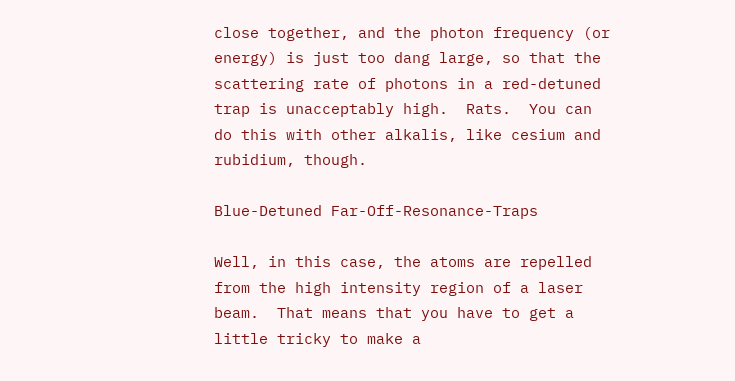close together, and the photon frequency (or energy) is just too dang large, so that the scattering rate of photons in a red-detuned trap is unacceptably high.  Rats.  You can do this with other alkalis, like cesium and rubidium, though.

Blue-Detuned Far-Off-Resonance-Traps

Well, in this case, the atoms are repelled from the high intensity region of a laser beam.  That means that you have to get a little tricky to make a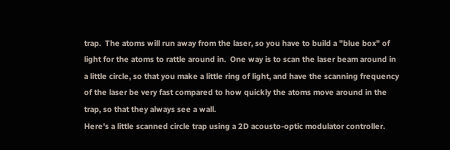trap.  The atoms will run away from the laser, so you have to build a "blue box" of light for the atoms to rattle around in.  One way is to scan the laser beam around in a little circle, so that you make a little ring of light, and have the scanning frequency of the laser be very fast compared to how quickly the atoms move around in the trap, so that they always see a wall.
Here's a little scanned circle trap using a 2D acousto-optic modulator controller.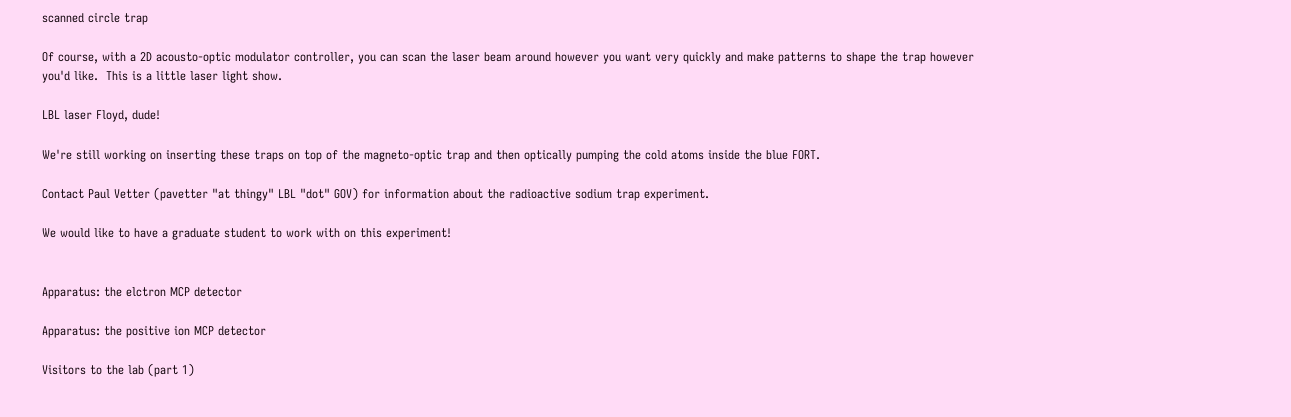scanned circle trap

Of course, with a 2D acousto-optic modulator controller, you can scan the laser beam around however you want very quickly and make patterns to shape the trap however you'd like.  This is a little laser light show.

LBL laser Floyd, dude!

We're still working on inserting these traps on top of the magneto-optic trap and then optically pumping the cold atoms inside the blue FORT.

Contact Paul Vetter (pavetter "at thingy" LBL "dot" GOV) for information about the radioactive sodium trap experiment.

We would like to have a graduate student to work with on this experiment!


Apparatus: the elctron MCP detector

Apparatus: the positive ion MCP detector

Visitors to the lab (part 1)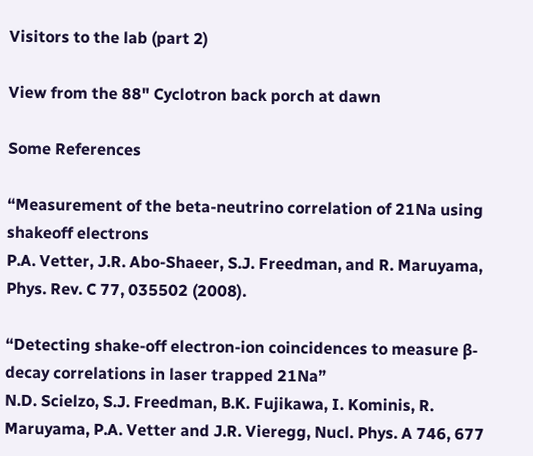Visitors to the lab (part 2)

View from the 88" Cyclotron back porch at dawn

Some References

“Measurement of the beta-neutrino correlation of 21Na using shakeoff electrons
P.A. Vetter, J.R. Abo-Shaeer, S.J. Freedman, and R. Maruyama, Phys. Rev. C 77, 035502 (2008).

“Detecting shake-off electron-ion coincidences to measure β-decay correlations in laser trapped 21Na”
N.D. Scielzo, S.J. Freedman, B.K. Fujikawa, I. Kominis, R. Maruyama, P.A. Vetter and J.R. Vieregg, Nucl. Phys. A 746, 677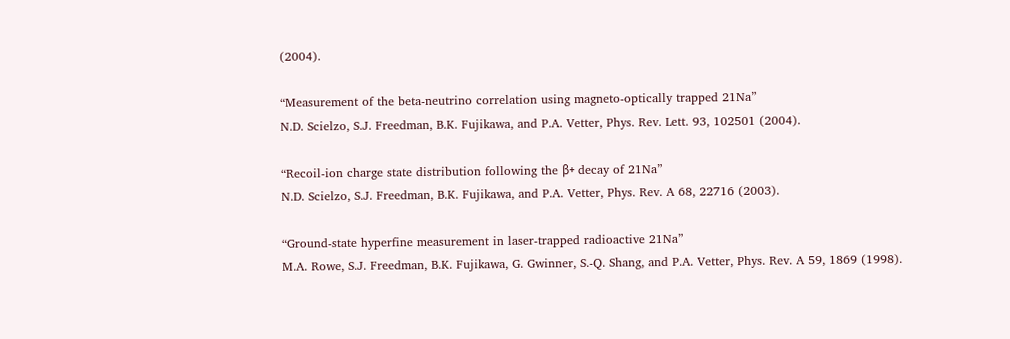(2004).

“Measurement of the beta-neutrino correlation using magneto-optically trapped 21Na”
N.D. Scielzo, S.J. Freedman, B.K. Fujikawa, and P.A. Vetter, Phys. Rev. Lett. 93, 102501 (2004).

“Recoil-ion charge state distribution following the β+ decay of 21Na”
N.D. Scielzo, S.J. Freedman, B.K. Fujikawa, and P.A. Vetter, Phys. Rev. A 68, 22716 (2003).

“Ground-state hyperfine measurement in laser-trapped radioactive 21Na”
M.A. Rowe, S.J. Freedman, B.K. Fujikawa, G. Gwinner, S.-Q. Shang, and P.A. Vetter, Phys. Rev. A 59, 1869 (1998).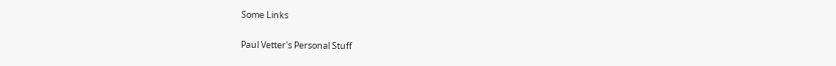Some Links

Paul Vetter's Personal Stuff